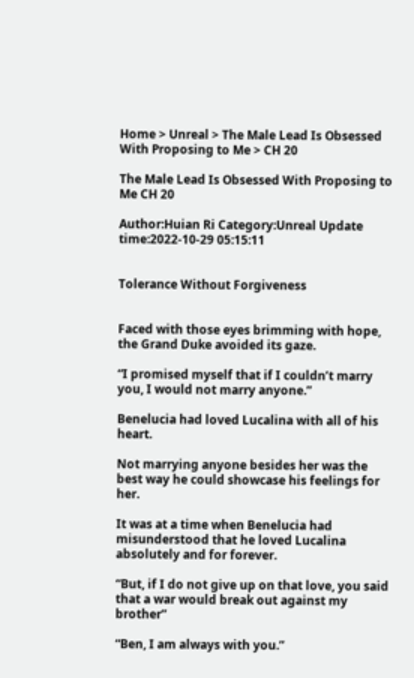Home > Unreal > The Male Lead Is Obsessed With Proposing to Me > CH 20

The Male Lead Is Obsessed With Proposing to Me CH 20

Author:Huian Ri Category:Unreal Update time:2022-10-29 05:15:11


Tolerance Without Forgiveness


Faced with those eyes brimming with hope, the Grand Duke avoided its gaze.

“I promised myself that if I couldn’t marry you, I would not marry anyone.”

Benelucia had loved Lucalina with all of his heart.

Not marrying anyone besides her was the best way he could showcase his feelings for her.

It was at a time when Benelucia had misunderstood that he loved Lucalina absolutely and for forever.

“But, if I do not give up on that love, you said that a war would break out against my brother”

“Ben, I am always with you.”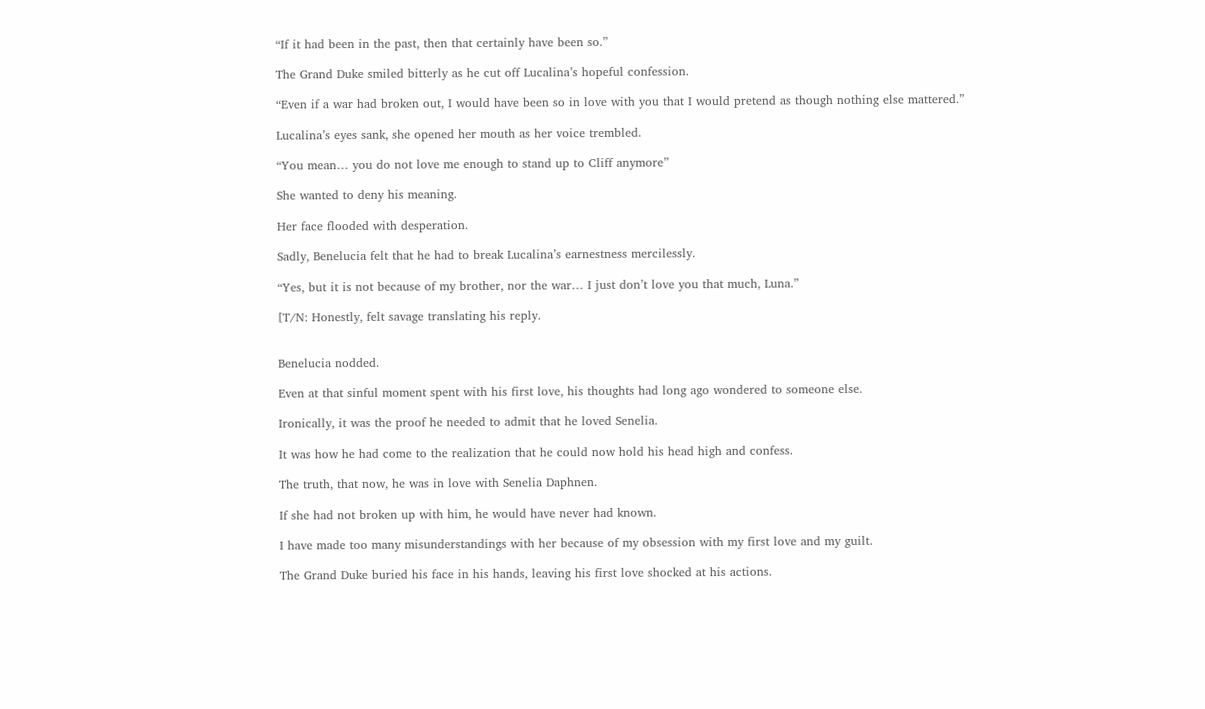“If it had been in the past, then that certainly have been so.”

The Grand Duke smiled bitterly as he cut off Lucalina’s hopeful confession.

“Even if a war had broken out, I would have been so in love with you that I would pretend as though nothing else mattered.”

Lucalina’s eyes sank, she opened her mouth as her voice trembled.

“You mean… you do not love me enough to stand up to Cliff anymore”

She wanted to deny his meaning.

Her face flooded with desperation.

Sadly, Benelucia felt that he had to break Lucalina’s earnestness mercilessly.

“Yes, but it is not because of my brother, nor the war… I just don’t love you that much, Luna.”

[T/N: Honestly, felt savage translating his reply.


Benelucia nodded.

Even at that sinful moment spent with his first love, his thoughts had long ago wondered to someone else.

Ironically, it was the proof he needed to admit that he loved Senelia.

It was how he had come to the realization that he could now hold his head high and confess.

The truth, that now, he was in love with Senelia Daphnen.

If she had not broken up with him, he would have never had known.

I have made too many misunderstandings with her because of my obsession with my first love and my guilt.

The Grand Duke buried his face in his hands, leaving his first love shocked at his actions.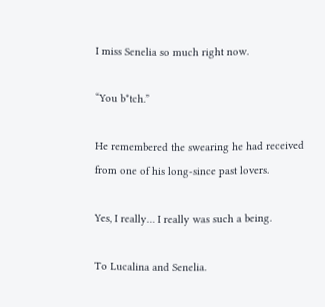I miss Senelia so much right now.

“You b*tch.”

He remembered the swearing he had received from one of his long-since past lovers.

Yes, I really… I really was such a being.

To Lucalina and Senelia.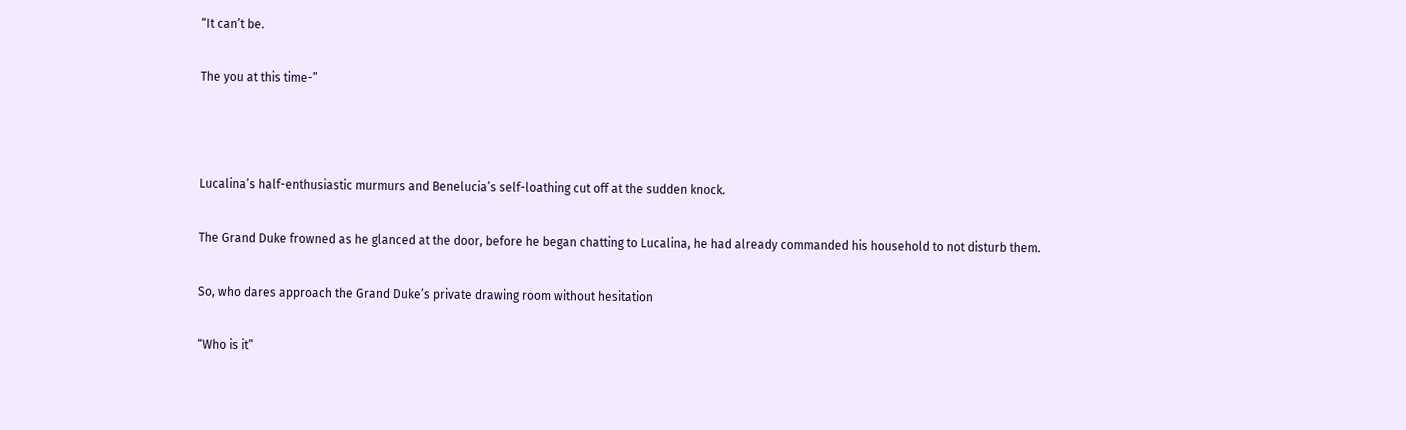“It can’t be.

The you at this time-”



Lucalina’s half-enthusiastic murmurs and Benelucia’s self-loathing cut off at the sudden knock.

The Grand Duke frowned as he glanced at the door, before he began chatting to Lucalina, he had already commanded his household to not disturb them.

So, who dares approach the Grand Duke’s private drawing room without hesitation

“Who is it”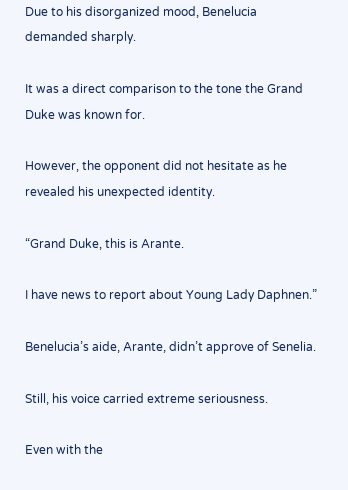Due to his disorganized mood, Benelucia demanded sharply.

It was a direct comparison to the tone the Grand Duke was known for.

However, the opponent did not hesitate as he revealed his unexpected identity.

“Grand Duke, this is Arante.

I have news to report about Young Lady Daphnen.”

Benelucia’s aide, Arante, didn’t approve of Senelia.

Still, his voice carried extreme seriousness.

Even with the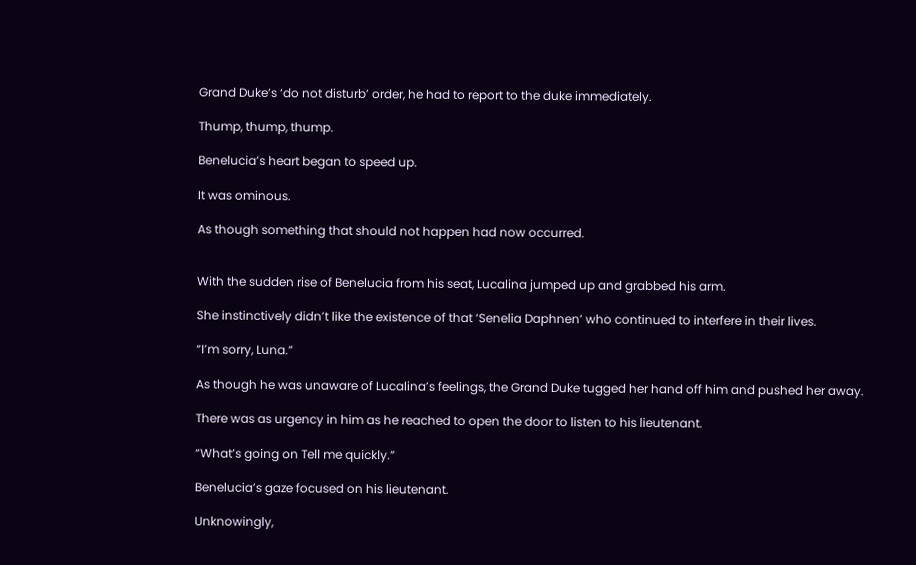Grand Duke’s ‘do not disturb’ order, he had to report to the duke immediately.

Thump, thump, thump.

Benelucia’s heart began to speed up.

It was ominous.

As though something that should not happen had now occurred.


With the sudden rise of Benelucia from his seat, Lucalina jumped up and grabbed his arm.

She instinctively didn’t like the existence of that ‘Senelia Daphnen’ who continued to interfere in their lives.

“I’m sorry, Luna.”

As though he was unaware of Lucalina’s feelings, the Grand Duke tugged her hand off him and pushed her away.

There was as urgency in him as he reached to open the door to listen to his lieutenant.

“What’s going on Tell me quickly.”

Benelucia’s gaze focused on his lieutenant.

Unknowingly,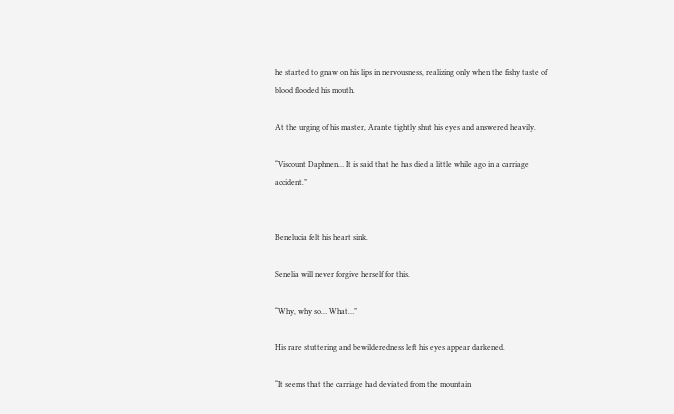he started to gnaw on his lips in nervousness, realizing only when the fishy taste of blood flooded his mouth.

At the urging of his master, Arante tightly shut his eyes and answered heavily.

“Viscount Daphnen… It is said that he has died a little while ago in a carriage accident.”


Benelucia felt his heart sink.

Senelia will never forgive herself for this.

“Why, why so… What…”

His rare stuttering and bewilderedness left his eyes appear darkened.

“It seems that the carriage had deviated from the mountain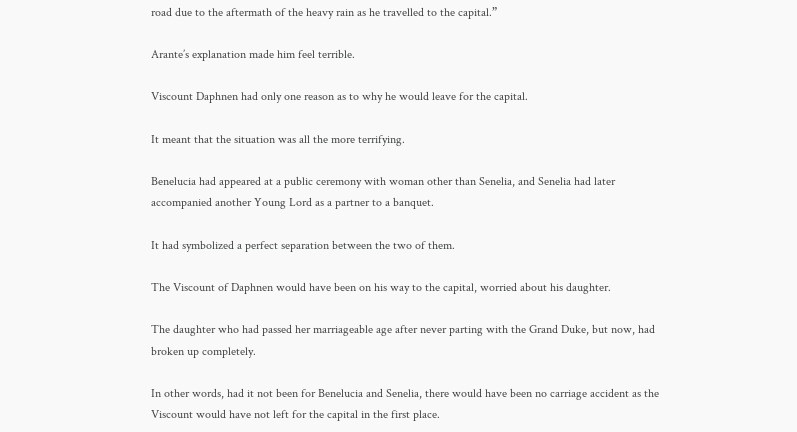road due to the aftermath of the heavy rain as he travelled to the capital.”

Arante’s explanation made him feel terrible.

Viscount Daphnen had only one reason as to why he would leave for the capital.

It meant that the situation was all the more terrifying.

Benelucia had appeared at a public ceremony with woman other than Senelia, and Senelia had later accompanied another Young Lord as a partner to a banquet.

It had symbolized a perfect separation between the two of them.

The Viscount of Daphnen would have been on his way to the capital, worried about his daughter.

The daughter who had passed her marriageable age after never parting with the Grand Duke, but now, had broken up completely.

In other words, had it not been for Benelucia and Senelia, there would have been no carriage accident as the Viscount would have not left for the capital in the first place.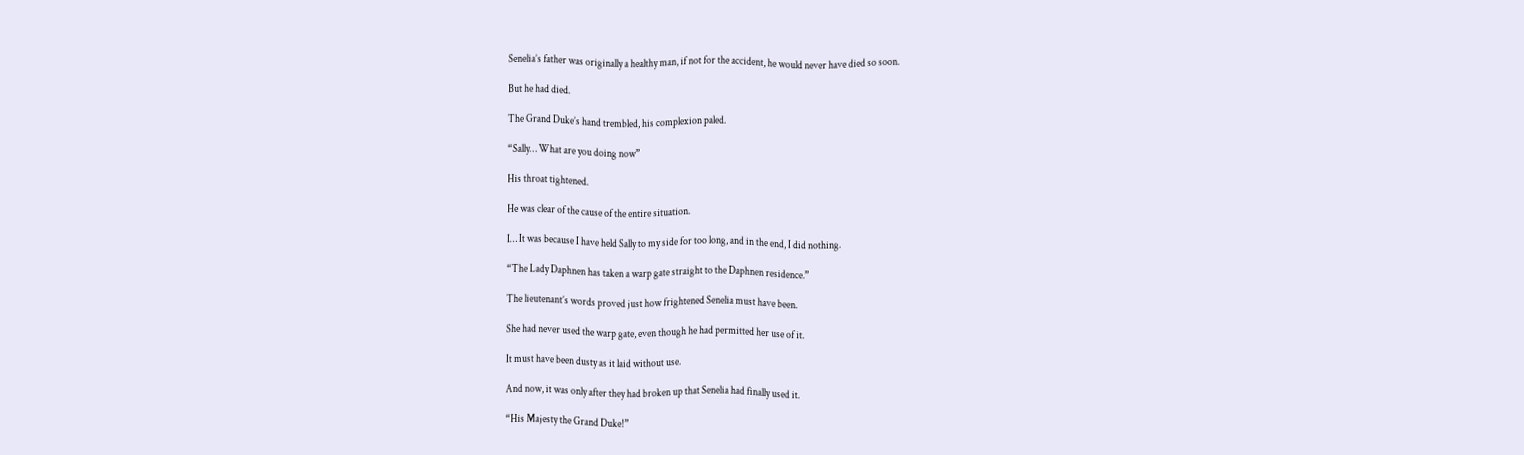Senelia’s father was originally a healthy man, if not for the accident, he would never have died so soon.

But he had died.

The Grand Duke’s hand trembled, his complexion paled.

“Sally… What are you doing now”

His throat tightened.

He was clear of the cause of the entire situation.

I… It was because I have held Sally to my side for too long, and in the end, I did nothing.

“The Lady Daphnen has taken a warp gate straight to the Daphnen residence.”

The lieutenant’s words proved just how frightened Senelia must have been.

She had never used the warp gate, even though he had permitted her use of it.

It must have been dusty as it laid without use.

And now, it was only after they had broken up that Senelia had finally used it.

“His Majesty the Grand Duke!”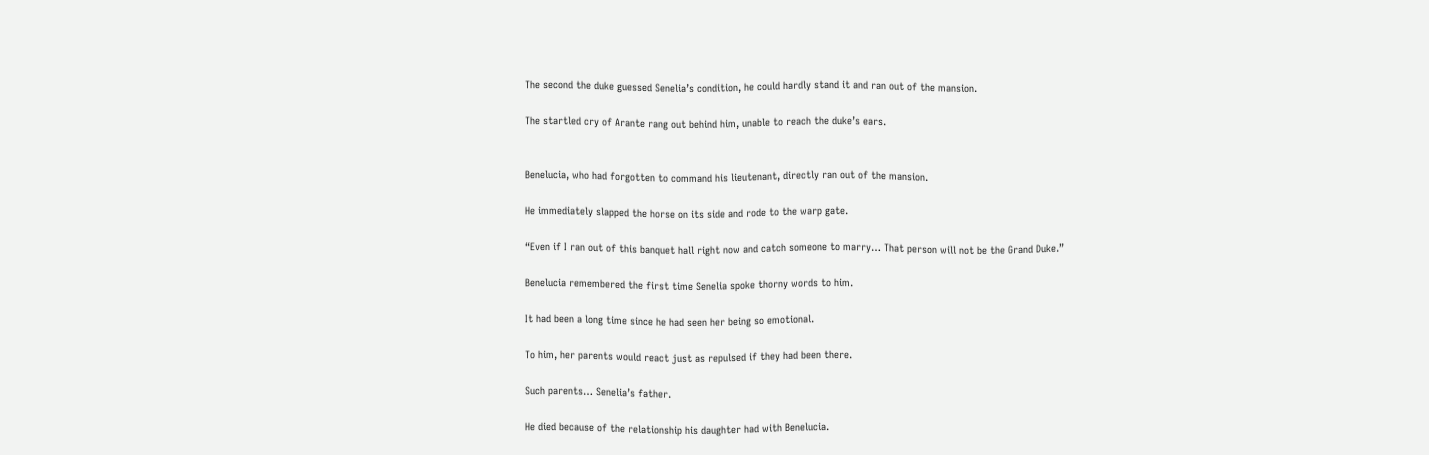The second the duke guessed Senelia’s condition, he could hardly stand it and ran out of the mansion.

The startled cry of Arante rang out behind him, unable to reach the duke’s ears.


Benelucia, who had forgotten to command his lieutenant, directly ran out of the mansion.

He immediately slapped the horse on its side and rode to the warp gate.

“Even if I ran out of this banquet hall right now and catch someone to marry… That person will not be the Grand Duke.”

Benelucia remembered the first time Senelia spoke thorny words to him.

It had been a long time since he had seen her being so emotional.

To him, her parents would react just as repulsed if they had been there.

Such parents… Senelia’s father.

He died because of the relationship his daughter had with Benelucia.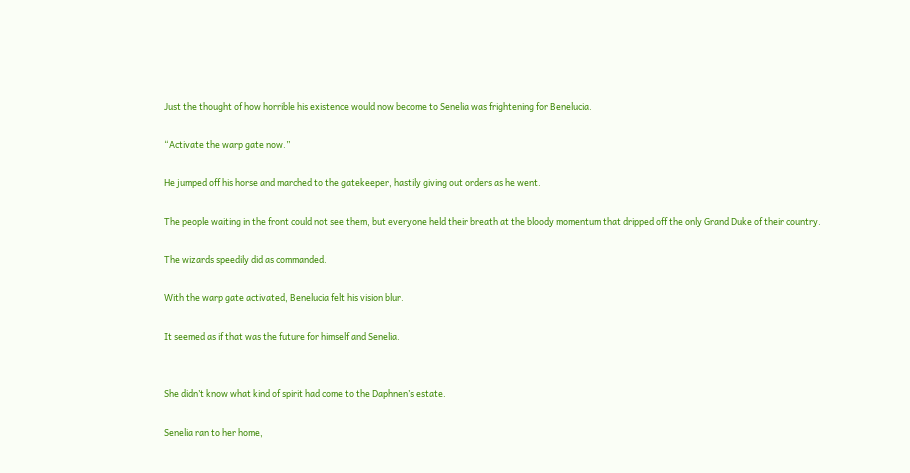Just the thought of how horrible his existence would now become to Senelia was frightening for Benelucia.

“Activate the warp gate now.”

He jumped off his horse and marched to the gatekeeper, hastily giving out orders as he went.

The people waiting in the front could not see them, but everyone held their breath at the bloody momentum that dripped off the only Grand Duke of their country.

The wizards speedily did as commanded.

With the warp gate activated, Benelucia felt his vision blur.

It seemed as if that was the future for himself and Senelia.


She didn’t know what kind of spirit had come to the Daphnen’s estate.

Senelia ran to her home,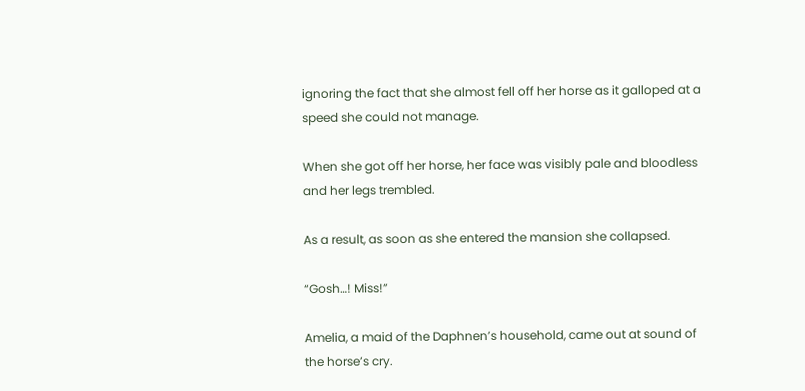ignoring the fact that she almost fell off her horse as it galloped at a speed she could not manage.

When she got off her horse, her face was visibly pale and bloodless and her legs trembled.

As a result, as soon as she entered the mansion she collapsed.

“Gosh…! Miss!”

Amelia, a maid of the Daphnen’s household, came out at sound of the horse’s cry.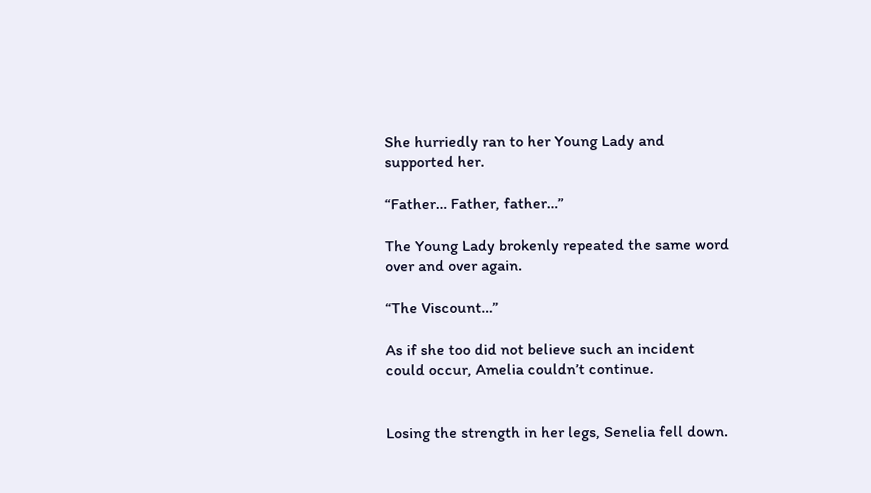She hurriedly ran to her Young Lady and supported her.

“Father… Father, father…”

The Young Lady brokenly repeated the same word over and over again.

“The Viscount…”

As if she too did not believe such an incident could occur, Amelia couldn’t continue.


Losing the strength in her legs, Senelia fell down.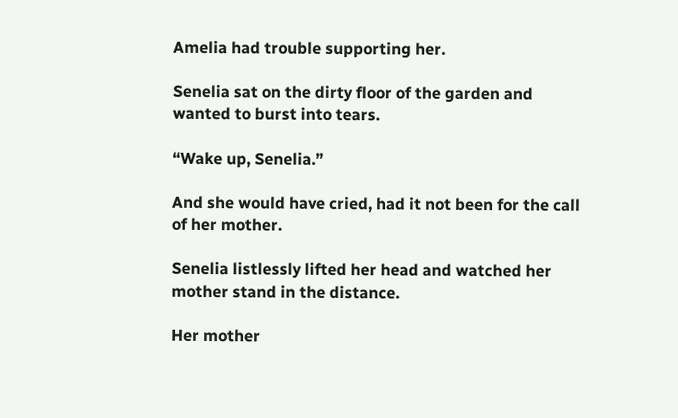Amelia had trouble supporting her.

Senelia sat on the dirty floor of the garden and wanted to burst into tears.

“Wake up, Senelia.”

And she would have cried, had it not been for the call of her mother.

Senelia listlessly lifted her head and watched her mother stand in the distance.

Her mother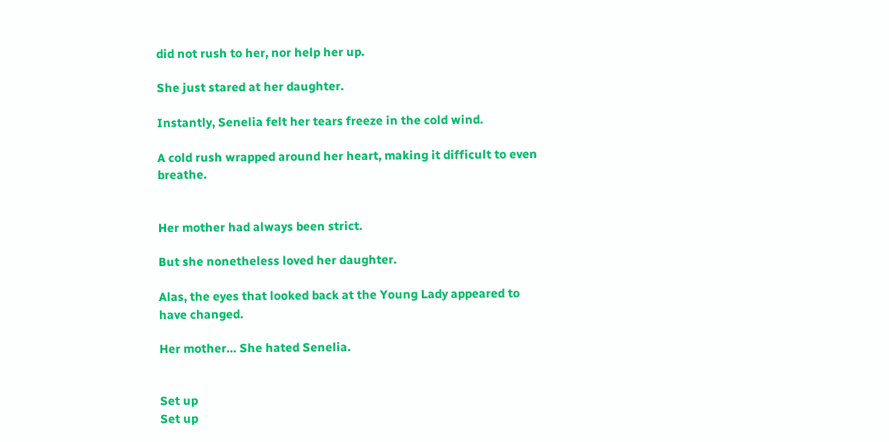did not rush to her, nor help her up.

She just stared at her daughter.

Instantly, Senelia felt her tears freeze in the cold wind.

A cold rush wrapped around her heart, making it difficult to even breathe.


Her mother had always been strict.

But she nonetheless loved her daughter.

Alas, the eyes that looked back at the Young Lady appeared to have changed.

Her mother… She hated Senelia.


Set up
Set up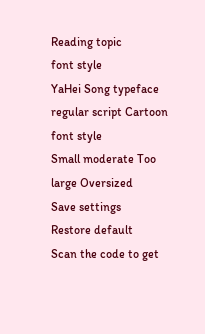Reading topic
font style
YaHei Song typeface regular script Cartoon
font style
Small moderate Too large Oversized
Save settings
Restore default
Scan the code to get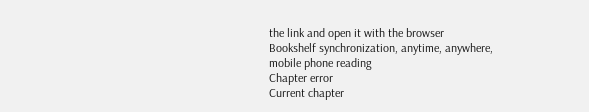the link and open it with the browser
Bookshelf synchronization, anytime, anywhere, mobile phone reading
Chapter error
Current chapter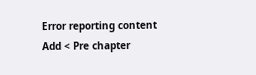Error reporting content
Add < Pre chapter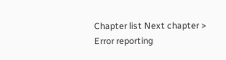Chapter list Next chapter > Error reporting